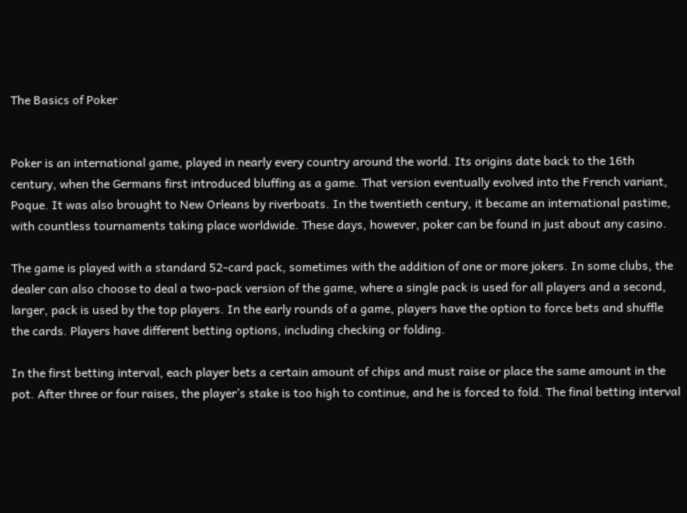The Basics of Poker


Poker is an international game, played in nearly every country around the world. Its origins date back to the 16th century, when the Germans first introduced bluffing as a game. That version eventually evolved into the French variant, Poque. It was also brought to New Orleans by riverboats. In the twentieth century, it became an international pastime, with countless tournaments taking place worldwide. These days, however, poker can be found in just about any casino.

The game is played with a standard 52-card pack, sometimes with the addition of one or more jokers. In some clubs, the dealer can also choose to deal a two-pack version of the game, where a single pack is used for all players and a second, larger, pack is used by the top players. In the early rounds of a game, players have the option to force bets and shuffle the cards. Players have different betting options, including checking or folding.

In the first betting interval, each player bets a certain amount of chips and must raise or place the same amount in the pot. After three or four raises, the player’s stake is too high to continue, and he is forced to fold. The final betting interval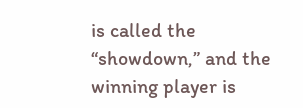is called the “showdown,” and the winning player is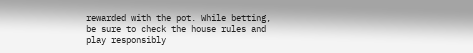rewarded with the pot. While betting, be sure to check the house rules and play responsibly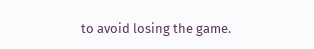to avoid losing the game.